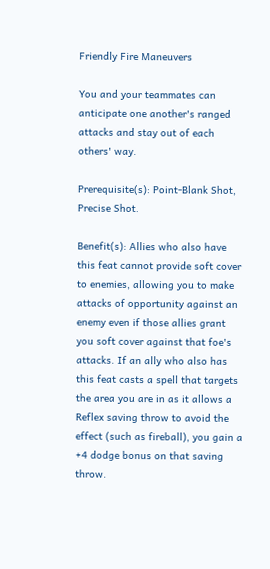Friendly Fire Maneuvers

You and your teammates can anticipate one another's ranged attacks and stay out of each others' way.

Prerequisite(s): Point-Blank Shot, Precise Shot.

Benefit(s): Allies who also have this feat cannot provide soft cover to enemies, allowing you to make attacks of opportunity against an enemy even if those allies grant you soft cover against that foe's attacks. If an ally who also has this feat casts a spell that targets the area you are in as it allows a Reflex saving throw to avoid the effect (such as fireball), you gain a +4 dodge bonus on that saving throw.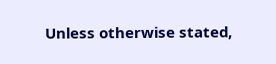Unless otherwise stated,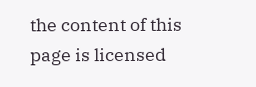the content of this page is licensed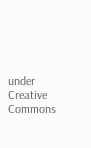under Creative Commons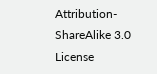Attribution-ShareAlike 3.0 License